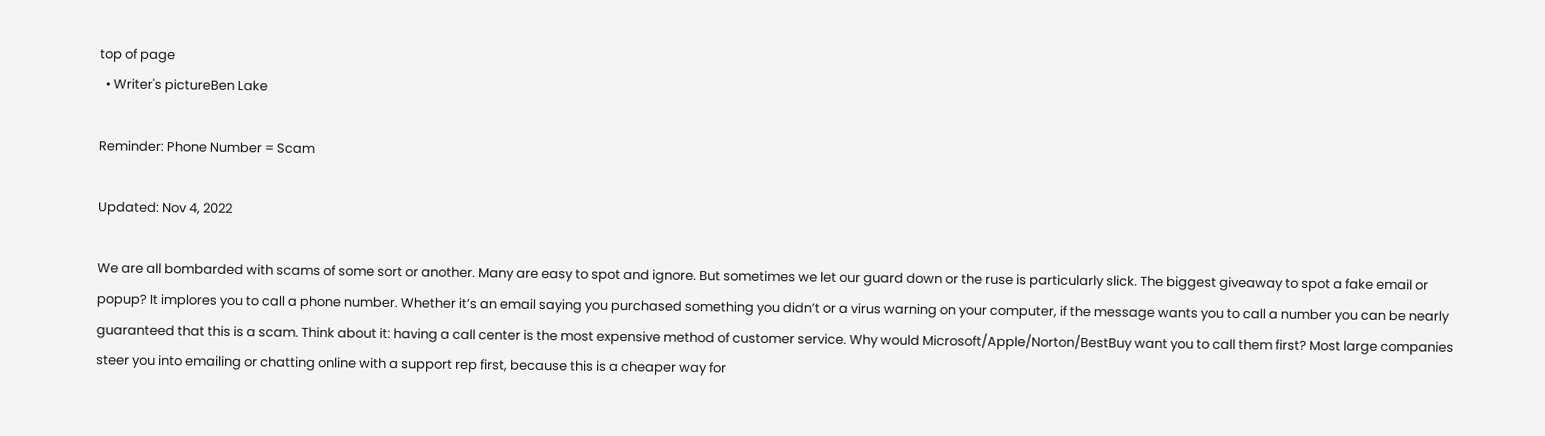top of page
  • Writer's pictureBen Lake

Reminder: Phone Number = Scam

Updated: Nov 4, 2022

We are all bombarded with scams of some sort or another. Many are easy to spot and ignore. But sometimes we let our guard down or the ruse is particularly slick. The biggest giveaway to spot a fake email or popup? It implores you to call a phone number. Whether it’s an email saying you purchased something you didn’t or a virus warning on your computer, if the message wants you to call a number you can be nearly guaranteed that this is a scam. Think about it: having a call center is the most expensive method of customer service. Why would Microsoft/Apple/Norton/BestBuy want you to call them first? Most large companies steer you into emailing or chatting online with a support rep first, because this is a cheaper way for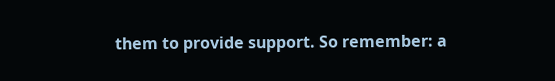them to provide support. So remember: a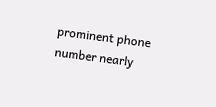prominent phone number nearly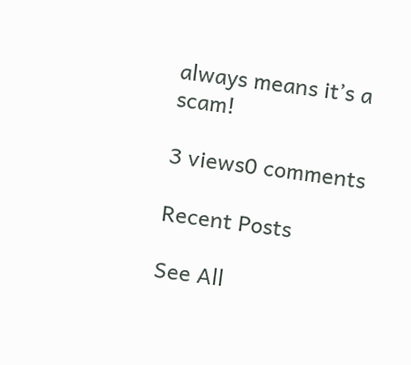always means it’s a scam!

3 views0 comments

Recent Posts

See All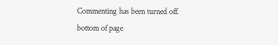Commenting has been turned off.
bottom of page